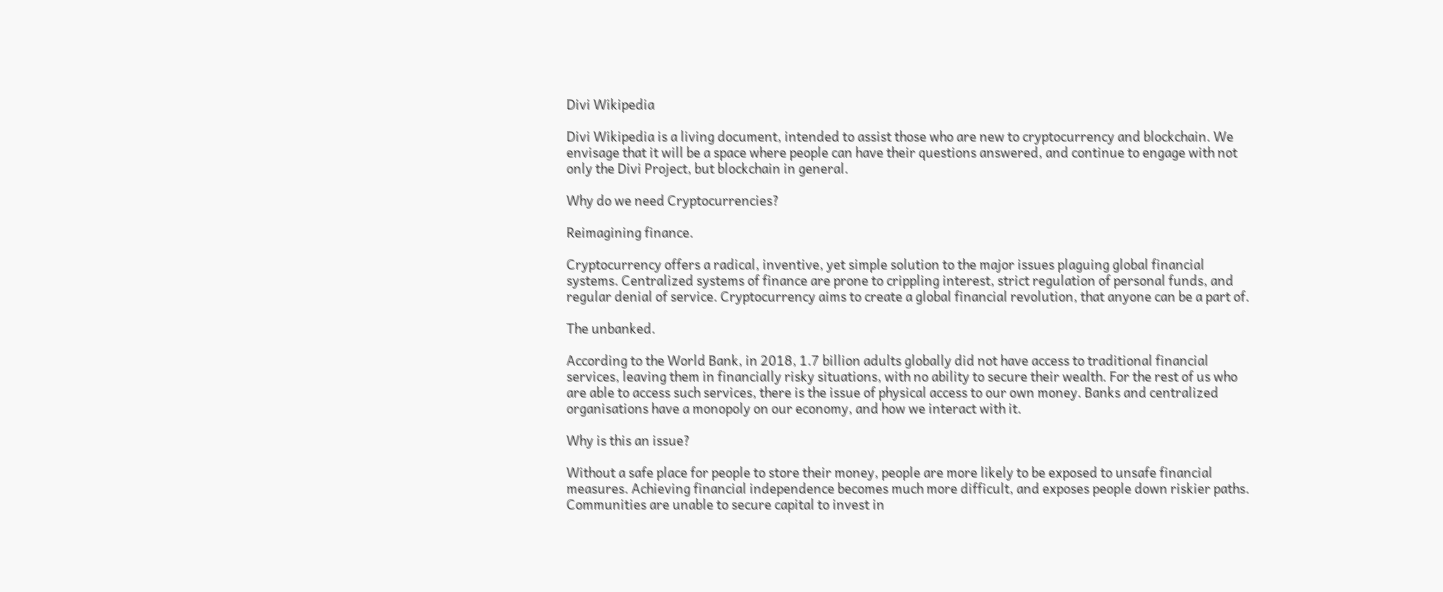Divi Wikipedia

Divi Wikipedia is a living document, intended to assist those who are new to cryptocurrency and blockchain. We envisage that it will be a space where people can have their questions answered, and continue to engage with not only the Divi Project, but blockchain in general.

Why do we need Cryptocurrencies?

Reimagining finance.

Cryptocurrency offers a radical, inventive, yet simple solution to the major issues plaguing global financial systems. Centralized systems of finance are prone to crippling interest, strict regulation of personal funds, and regular denial of service. Cryptocurrency aims to create a global financial revolution, that anyone can be a part of.

The unbanked.

According to the World Bank, in 2018, 1.7 billion adults globally did not have access to traditional financial services, leaving them in financially risky situations, with no ability to secure their wealth. For the rest of us who are able to access such services, there is the issue of physical access to our own money. Banks and centralized organisations have a monopoly on our economy, and how we interact with it.

Why is this an issue?

Without a safe place for people to store their money, people are more likely to be exposed to unsafe financial measures. Achieving financial independence becomes much more difficult, and exposes people down riskier paths. Communities are unable to secure capital to invest in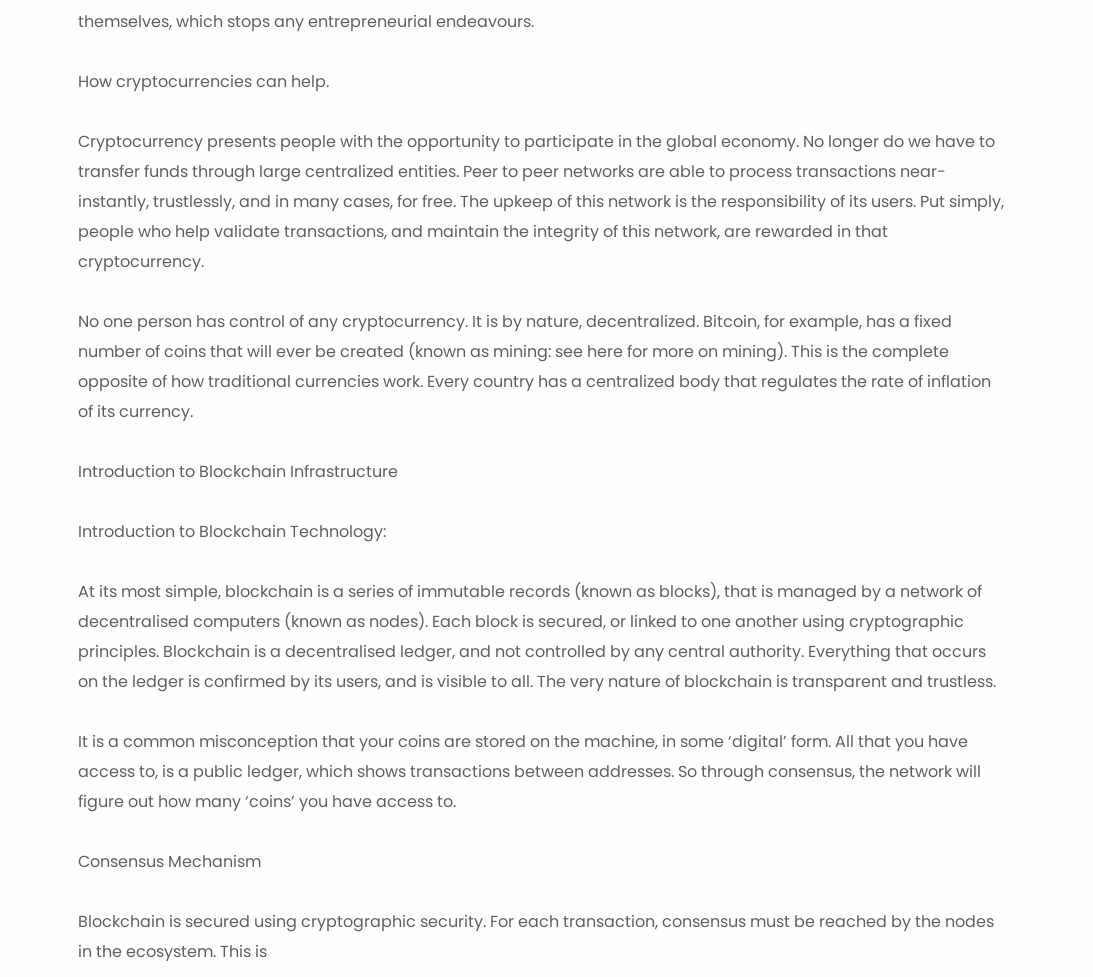themselves, which stops any entrepreneurial endeavours.

How cryptocurrencies can help.

Cryptocurrency presents people with the opportunity to participate in the global economy. No longer do we have to transfer funds through large centralized entities. Peer to peer networks are able to process transactions near-instantly, trustlessly, and in many cases, for free. The upkeep of this network is the responsibility of its users. Put simply, people who help validate transactions, and maintain the integrity of this network, are rewarded in that cryptocurrency.

No one person has control of any cryptocurrency. It is by nature, decentralized. Bitcoin, for example, has a fixed number of coins that will ever be created (known as mining: see here for more on mining). This is the complete opposite of how traditional currencies work. Every country has a centralized body that regulates the rate of inflation of its currency.

Introduction to Blockchain Infrastructure

Introduction to Blockchain Technology:

At its most simple, blockchain is a series of immutable records (known as blocks), that is managed by a network of decentralised computers (known as nodes). Each block is secured, or linked to one another using cryptographic principles. Blockchain is a decentralised ledger, and not controlled by any central authority. Everything that occurs on the ledger is confirmed by its users, and is visible to all. The very nature of blockchain is transparent and trustless.

It is a common misconception that your coins are stored on the machine, in some ‘digital’ form. All that you have access to, is a public ledger, which shows transactions between addresses. So through consensus, the network will figure out how many ‘coins’ you have access to.

Consensus Mechanism

Blockchain is secured using cryptographic security. For each transaction, consensus must be reached by the nodes in the ecosystem. This is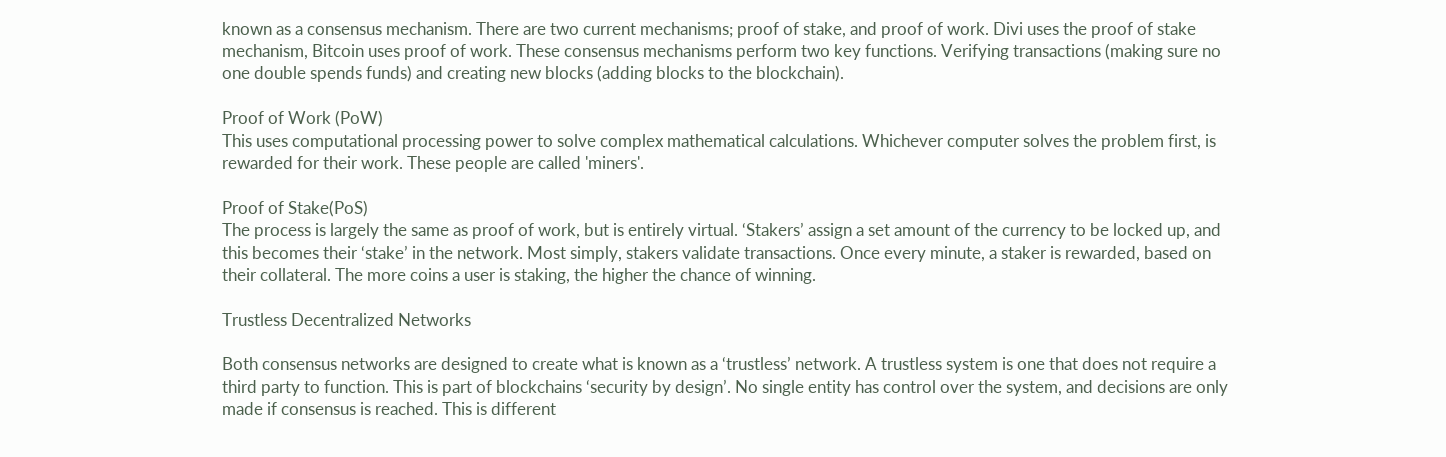known as a consensus mechanism. There are two current mechanisms; proof of stake, and proof of work. Divi uses the proof of stake mechanism, Bitcoin uses proof of work. These consensus mechanisms perform two key functions. Verifying transactions (making sure no one double spends funds) and creating new blocks (adding blocks to the blockchain).

Proof of Work (PoW)
This uses computational processing power to solve complex mathematical calculations. Whichever computer solves the problem first, is rewarded for their work. These people are called 'miners'.

Proof of Stake(PoS)
The process is largely the same as proof of work, but is entirely virtual. ‘Stakers’ assign a set amount of the currency to be locked up, and this becomes their ‘stake’ in the network. Most simply, stakers validate transactions. Once every minute, a staker is rewarded, based on their collateral. The more coins a user is staking, the higher the chance of winning.

Trustless Decentralized Networks

Both consensus networks are designed to create what is known as a ‘trustless’ network. A trustless system is one that does not require a third party to function. This is part of blockchains ‘security by design’. No single entity has control over the system, and decisions are only made if consensus is reached. This is different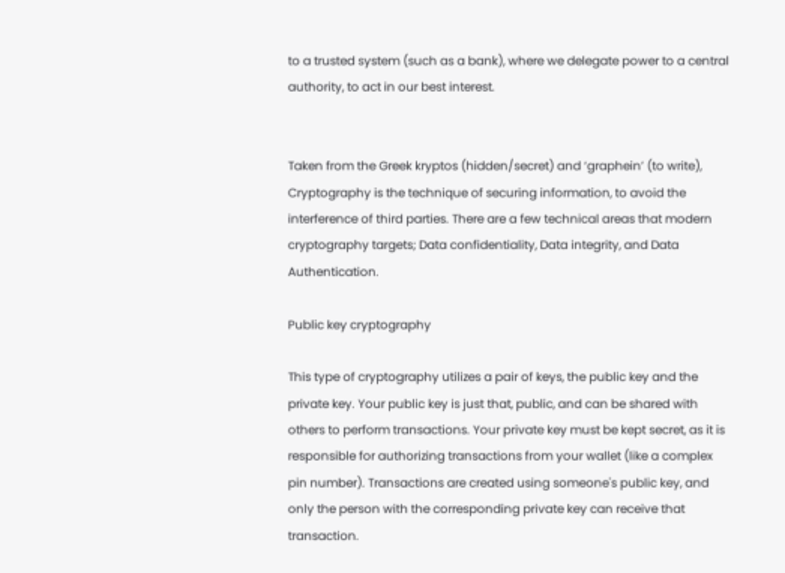to a trusted system (such as a bank), where we delegate power to a central authority, to act in our best interest.


Taken from the Greek kryptos (hidden/secret) and ‘graphein’ (to write), Cryptography is the technique of securing information, to avoid the interference of third parties. There are a few technical areas that modern cryptography targets; Data confidentiality, Data integrity, and Data Authentication.

Public key cryptography

This type of cryptography utilizes a pair of keys, the public key and the private key. Your public key is just that, public, and can be shared with others to perform transactions. Your private key must be kept secret, as it is responsible for authorizing transactions from your wallet (like a complex pin number). Transactions are created using someone's public key, and only the person with the corresponding private key can receive that transaction.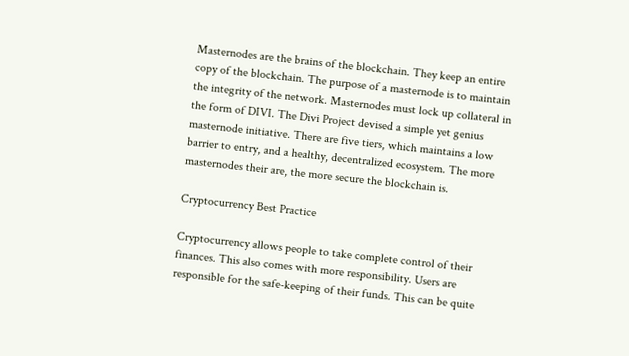Masternodes are the brains of the blockchain. They keep an entire copy of the blockchain. The purpose of a masternode is to maintain the integrity of the network. Masternodes must lock up collateral in the form of DIVI. The Divi Project devised a simple yet genius masternode initiative. There are five tiers, which maintains a low barrier to entry, and a healthy, decentralized ecosystem. The more masternodes their are, the more secure the blockchain is.

Cryptocurrency Best Practice

Cryptocurrency allows people to take complete control of their finances. This also comes with more responsibility. Users are responsible for the safe-keeping of their funds. This can be quite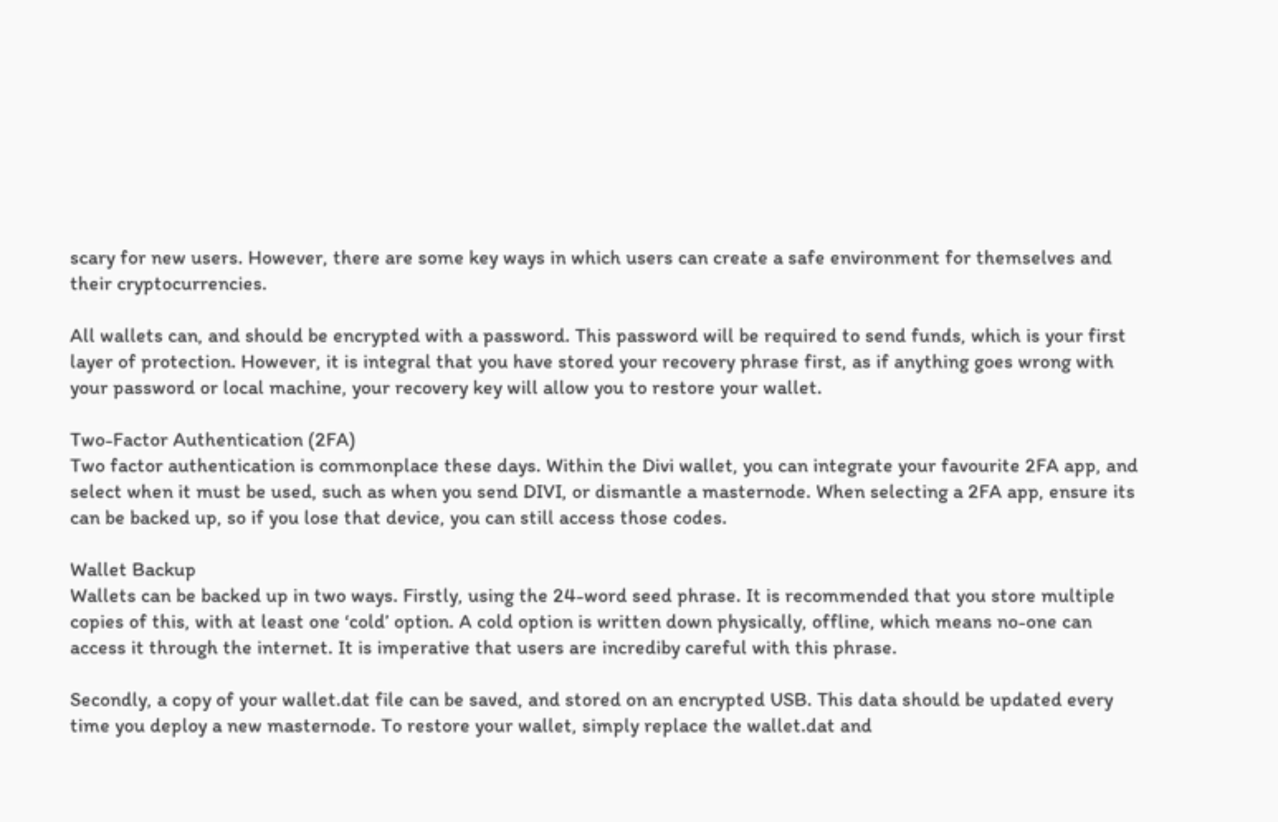scary for new users. However, there are some key ways in which users can create a safe environment for themselves and their cryptocurrencies.

All wallets can, and should be encrypted with a password. This password will be required to send funds, which is your first layer of protection. However, it is integral that you have stored your recovery phrase first, as if anything goes wrong with your password or local machine, your recovery key will allow you to restore your wallet.

Two-Factor Authentication (2FA)
Two factor authentication is commonplace these days. Within the Divi wallet, you can integrate your favourite 2FA app, and select when it must be used, such as when you send DIVI, or dismantle a masternode. When selecting a 2FA app, ensure its can be backed up, so if you lose that device, you can still access those codes.

Wallet Backup
Wallets can be backed up in two ways. Firstly, using the 24-word seed phrase. It is recommended that you store multiple copies of this, with at least one ‘cold’ option. A cold option is written down physically, offline, which means no-one can access it through the internet. It is imperative that users are incrediby careful with this phrase.

Secondly, a copy of your wallet.dat file can be saved, and stored on an encrypted USB. This data should be updated every time you deploy a new masternode. To restore your wallet, simply replace the wallet.dat and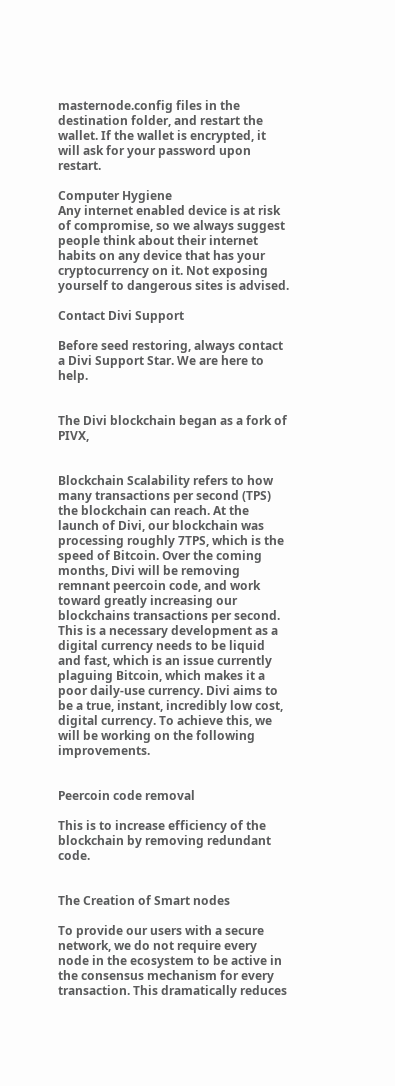masternode.config files in the destination folder, and restart the wallet. If the wallet is encrypted, it will ask for your password upon restart.

Computer Hygiene
Any internet enabled device is at risk of compromise, so we always suggest people think about their internet habits on any device that has your cryptocurrency on it. Not exposing yourself to dangerous sites is advised.

Contact Divi Support

Before seed restoring, always contact a Divi Support Star. We are here to help.


The Divi blockchain began as a fork of PIVX,


Blockchain Scalability refers to how many transactions per second (TPS) the blockchain can reach. At the launch of Divi, our blockchain was processing roughly 7TPS, which is the speed of Bitcoin. Over the coming months, Divi will be removing remnant peercoin code, and work toward greatly increasing our blockchains transactions per second. This is a necessary development as a digital currency needs to be liquid and fast, which is an issue currently plaguing Bitcoin, which makes it a poor daily-use currency. Divi aims to be a true, instant, incredibly low cost, digital currency. To achieve this, we will be working on the following improvements.


Peercoin code removal

This is to increase efficiency of the blockchain by removing redundant code.


The Creation of Smart nodes

To provide our users with a secure network, we do not require every node in the ecosystem to be active in the consensus mechanism for every transaction. This dramatically reduces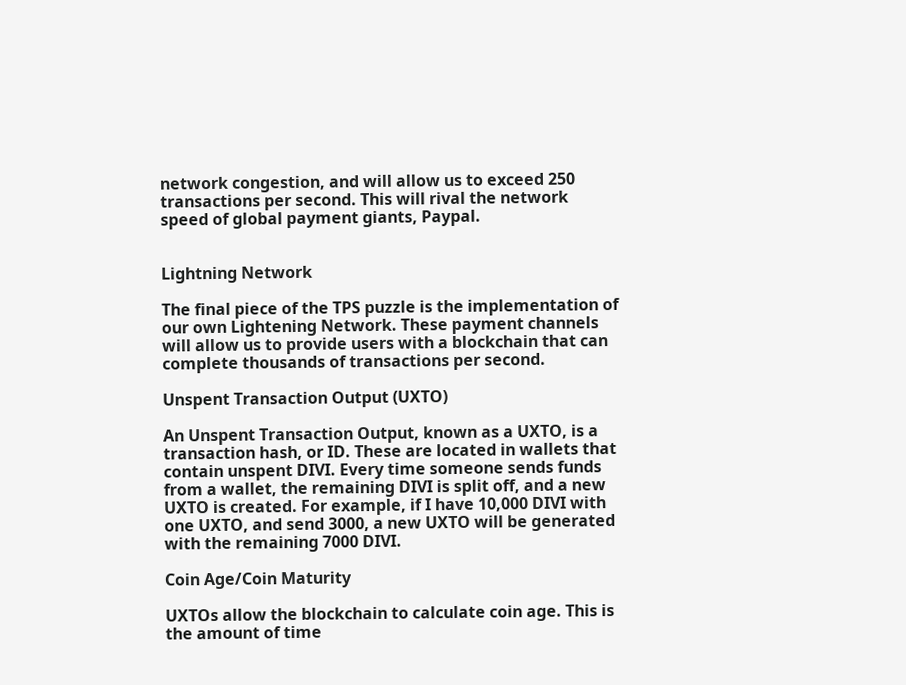network congestion, and will allow us to exceed 250 transactions per second. This will rival the network speed of global payment giants, Paypal.


Lightning Network

The final piece of the TPS puzzle is the implementation of our own Lightening Network. These payment channels will allow us to provide users with a blockchain that can complete thousands of transactions per second.

Unspent Transaction Output (UXTO)

An Unspent Transaction Output, known as a UXTO, is a transaction hash, or ID. These are located in wallets that contain unspent DIVI. Every time someone sends funds from a wallet, the remaining DIVI is split off, and a new UXTO is created. For example, if I have 10,000 DIVI with one UXTO, and send 3000, a new UXTO will be generated with the remaining 7000 DIVI.

Coin Age/Coin Maturity

UXTOs allow the blockchain to calculate coin age. This is the amount of time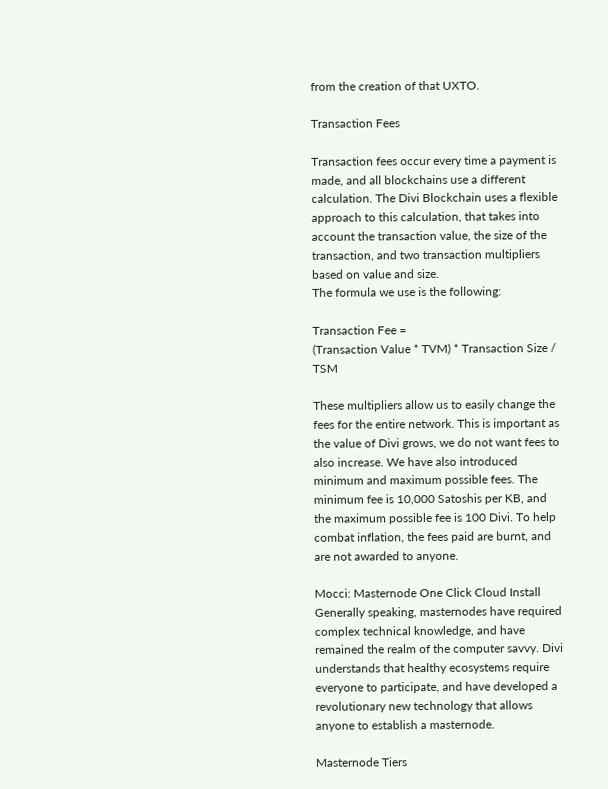from the creation of that UXTO.

Transaction Fees

Transaction fees occur every time a payment is made, and all blockchains use a different calculation. The Divi Blockchain uses a flexible approach to this calculation, that takes into account the transaction value, the size of the transaction, and two transaction multipliers based on value and size.
The formula we use is the following:

Transaction Fee =
(Transaction Value * TVM) * Transaction Size / TSM

These multipliers allow us to easily change the fees for the entire network. This is important as the value of Divi grows, we do not want fees to also increase. We have also introduced minimum and maximum possible fees. The minimum fee is 10,000 Satoshis per KB, and the maximum possible fee is 100 Divi. To help combat inflation, the fees paid are burnt, and are not awarded to anyone.

Mocci: Masternode One Click Cloud Install Generally speaking, masternodes have required complex technical knowledge, and have remained the realm of the computer savvy. Divi understands that healthy ecosystems require everyone to participate, and have developed a revolutionary new technology that allows anyone to establish a masternode.

Masternode Tiers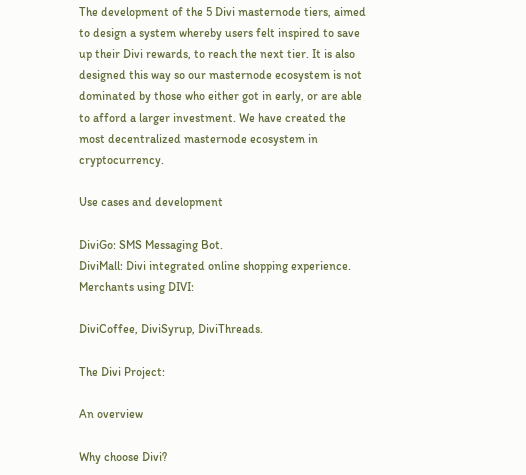The development of the 5 Divi masternode tiers, aimed to design a system whereby users felt inspired to save up their Divi rewards, to reach the next tier. It is also designed this way so our masternode ecosystem is not dominated by those who either got in early, or are able to afford a larger investment. We have created the most decentralized masternode ecosystem in cryptocurrency.

Use cases and development

DiviGo: SMS Messaging Bot.
DiviMall: Divi integrated online shopping experience.
Merchants using DIVI:

DiviCoffee, DiviSyrup, DiviThreads.

The Divi Project:

An overview

Why choose Divi?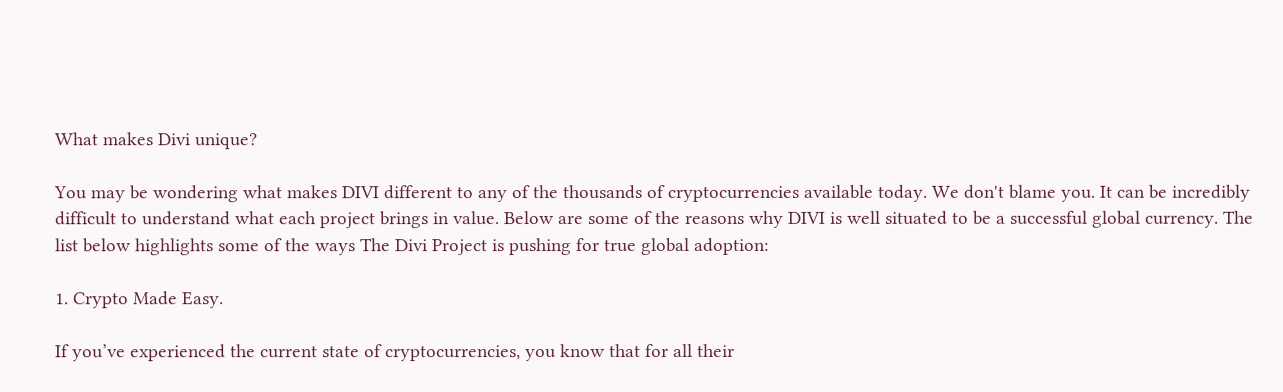What makes Divi unique?

You may be wondering what makes DIVI different to any of the thousands of cryptocurrencies available today. We don't blame you. It can be incredibly difficult to understand what each project brings in value. Below are some of the reasons why DIVI is well situated to be a successful global currency. The list below highlights some of the ways The Divi Project is pushing for true global adoption:

1. Crypto Made Easy.

If you’ve experienced the current state of cryptocurrencies, you know that for all their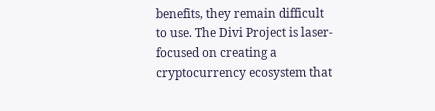benefits, they remain difficult to use. The Divi Project is laser-focused on creating a cryptocurrency ecosystem that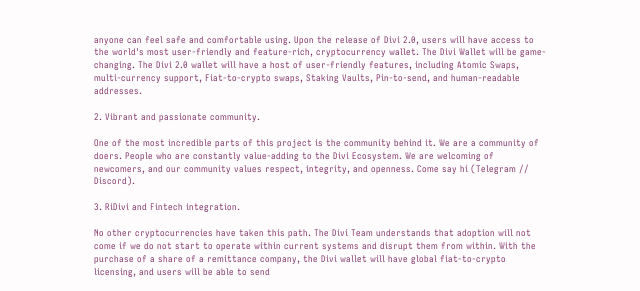anyone can feel safe and comfortable using. Upon the release of Divi 2.0, users will have access to the world's most user-friendly and feature-rich, cryptocurrency wallet. The Divi Wallet will be game-changing. The Divi 2.0 wallet will have a host of user-friendly features, including Atomic Swaps, multi-currency support, Fiat-to-crypto swaps, Staking Vaults, Pin-to-send, and human-readable addresses.

2. Vibrant and passionate community.

One of the most incredible parts of this project is the community behind it. We are a community of doers. People who are constantly value-adding to the Divi Ecosystem. We are welcoming of newcomers, and our community values respect, integrity, and openness. Come say hi (Telegram // Discord).

3. RiDivi and Fintech integration.

No other cryptocurrencies have taken this path. The Divi Team understands that adoption will not come if we do not start to operate within current systems and disrupt them from within. With the purchase of a share of a remittance company, the Divi wallet will have global fiat-to-crypto licensing, and users will be able to send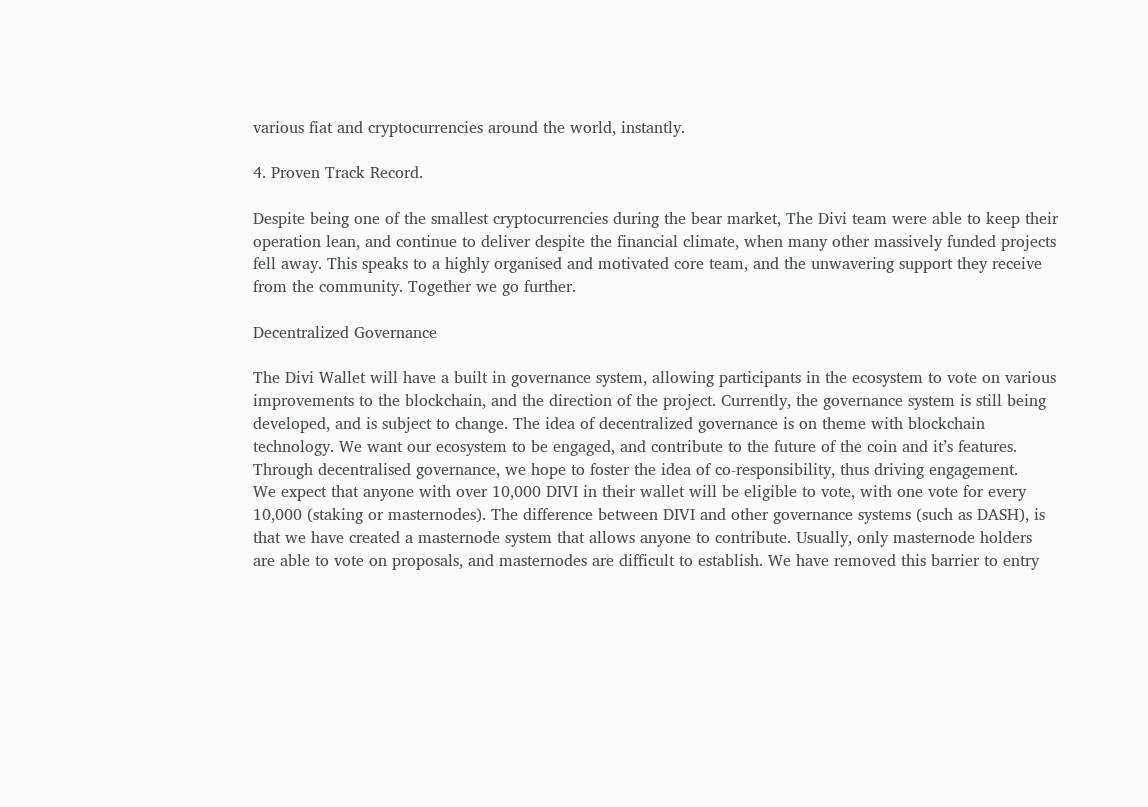various fiat and cryptocurrencies around the world, instantly.

4. Proven Track Record.

Despite being one of the smallest cryptocurrencies during the bear market, The Divi team were able to keep their operation lean, and continue to deliver despite the financial climate, when many other massively funded projects fell away. This speaks to a highly organised and motivated core team, and the unwavering support they receive from the community. Together we go further.

Decentralized Governance

The Divi Wallet will have a built in governance system, allowing participants in the ecosystem to vote on various improvements to the blockchain, and the direction of the project. Currently, the governance system is still being developed, and is subject to change. The idea of decentralized governance is on theme with blockchain technology. We want our ecosystem to be engaged, and contribute to the future of the coin and it’s features. Through decentralised governance, we hope to foster the idea of co-responsibility, thus driving engagement.
We expect that anyone with over 10,000 DIVI in their wallet will be eligible to vote, with one vote for every 10,000 (staking or masternodes). The difference between DIVI and other governance systems (such as DASH), is that we have created a masternode system that allows anyone to contribute. Usually, only masternode holders are able to vote on proposals, and masternodes are difficult to establish. We have removed this barrier to entry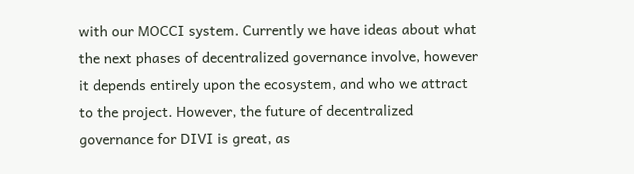with our MOCCI system. Currently we have ideas about what the next phases of decentralized governance involve, however it depends entirely upon the ecosystem, and who we attract to the project. However, the future of decentralized governance for DIVI is great, as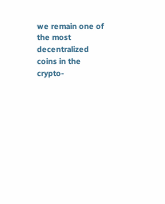we remain one of the most decentralized coins in the crypto-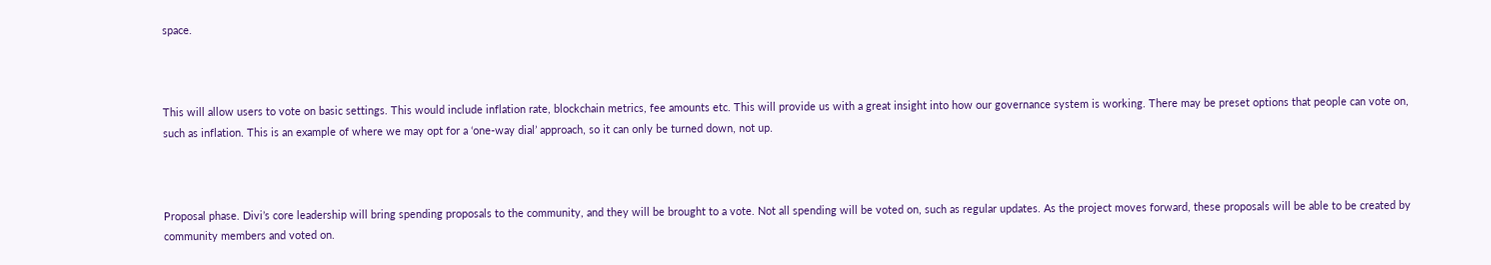space.



This will allow users to vote on basic settings. This would include inflation rate, blockchain metrics, fee amounts etc. This will provide us with a great insight into how our governance system is working. There may be preset options that people can vote on, such as inflation. This is an example of where we may opt for a ‘one-way dial’ approach, so it can only be turned down, not up.



Proposal phase. Divi’s core leadership will bring spending proposals to the community, and they will be brought to a vote. Not all spending will be voted on, such as regular updates. As the project moves forward, these proposals will be able to be created by community members and voted on.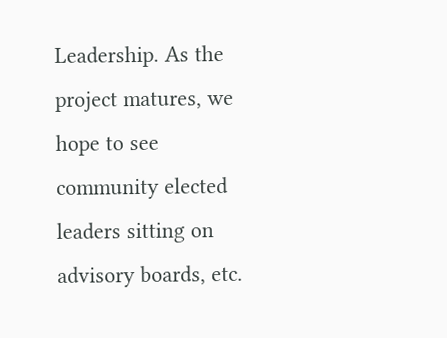Leadership. As the project matures, we hope to see community elected leaders sitting on advisory boards, etc.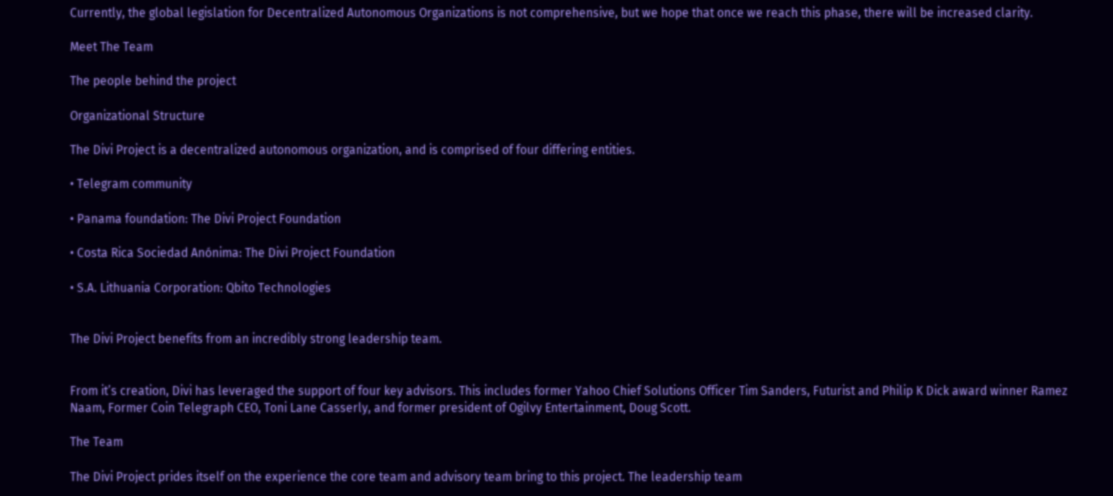Currently, the global legislation for Decentralized Autonomous Organizations is not comprehensive, but we hope that once we reach this phase, there will be increased clarity.

Meet The Team

The people behind the project

Organizational Structure

The Divi Project is a decentralized autonomous organization, and is comprised of four differing entities.

• Telegram community

• Panama foundation: The Divi Project Foundation

• Costa Rica Sociedad Anónima: The Divi Project Foundation

• S.A. Lithuania Corporation: Qbito Technologies


The Divi Project benefits from an incredibly strong leadership team.


From it’s creation, Divi has leveraged the support of four key advisors. This includes former Yahoo Chief Solutions Officer Tim Sanders, Futurist and Philip K Dick award winner Ramez Naam, Former Coin Telegraph CEO, Toni Lane Casserly, and former president of Ogilvy Entertainment, Doug Scott.

The Team

The Divi Project prides itself on the experience the core team and advisory team bring to this project. The leadership team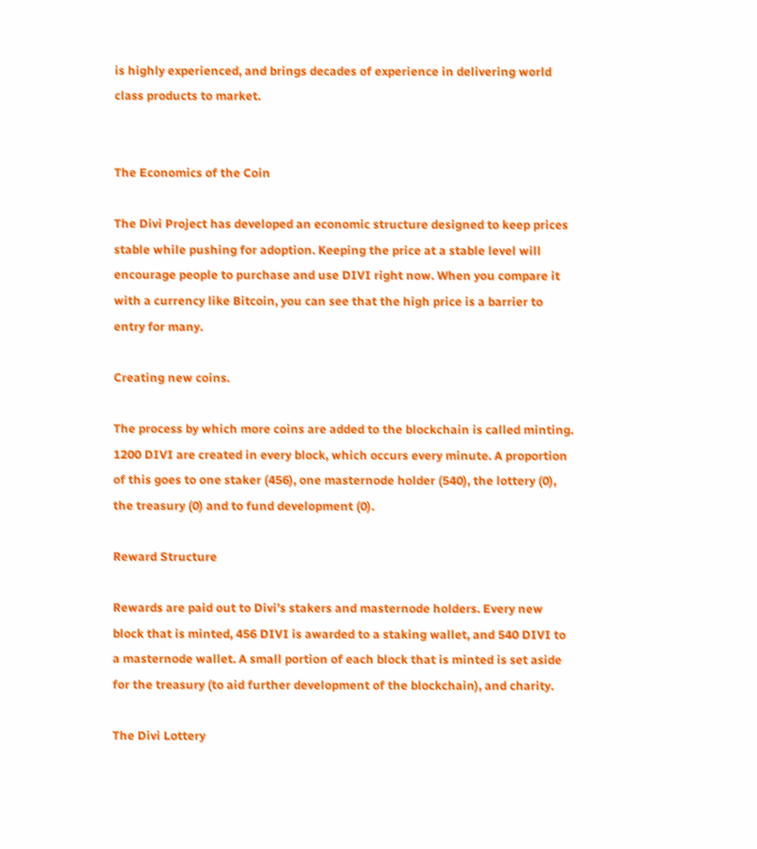is highly experienced, and brings decades of experience in delivering world class products to market.


The Economics of the Coin

The Divi Project has developed an economic structure designed to keep prices stable while pushing for adoption. Keeping the price at a stable level will encourage people to purchase and use DIVI right now. When you compare it with a currency like Bitcoin, you can see that the high price is a barrier to entry for many.

Creating new coins.

The process by which more coins are added to the blockchain is called minting. 1200 DIVI are created in every block, which occurs every minute. A proportion of this goes to one staker (456), one masternode holder (540), the lottery (0), the treasury (0) and to fund development (0).

Reward Structure

Rewards are paid out to Divi’s stakers and masternode holders. Every new block that is minted, 456 DIVI is awarded to a staking wallet, and 540 DIVI to a masternode wallet. A small portion of each block that is minted is set aside for the treasury (to aid further development of the blockchain), and charity.

The Divi Lottery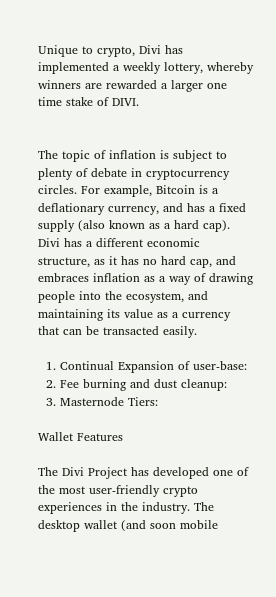Unique to crypto, Divi has implemented a weekly lottery, whereby winners are rewarded a larger one time stake of DIVI.


The topic of inflation is subject to plenty of debate in cryptocurrency circles. For example, Bitcoin is a deflationary currency, and has a fixed supply (also known as a hard cap). Divi has a different economic structure, as it has no hard cap, and embraces inflation as a way of drawing people into the ecosystem, and maintaining its value as a currency that can be transacted easily.

  1. Continual Expansion of user-base:
  2. Fee burning and dust cleanup:
  3. Masternode Tiers:

Wallet Features

The Divi Project has developed one of the most user-friendly crypto experiences in the industry. The desktop wallet (and soon mobile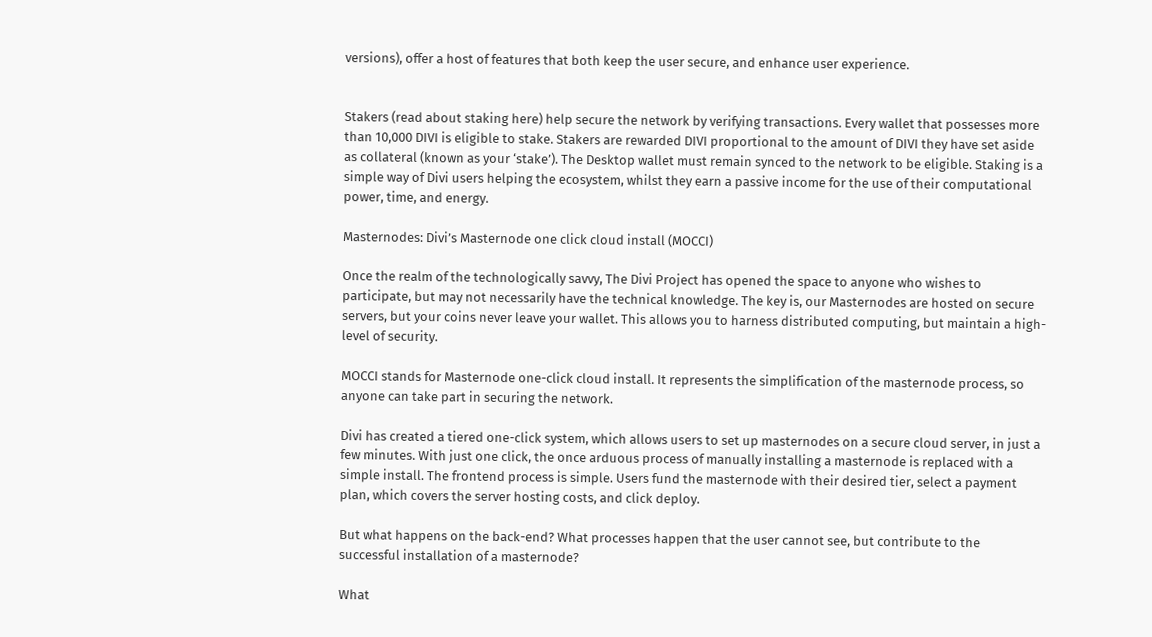versions), offer a host of features that both keep the user secure, and enhance user experience.


Stakers (read about staking here) help secure the network by verifying transactions. Every wallet that possesses more than 10,000 DIVI is eligible to stake. Stakers are rewarded DIVI proportional to the amount of DIVI they have set aside as collateral (known as your ‘stake’). The Desktop wallet must remain synced to the network to be eligible. Staking is a simple way of Divi users helping the ecosystem, whilst they earn a passive income for the use of their computational power, time, and energy.

Masternodes: Divi’s Masternode one click cloud install (MOCCI)

Once the realm of the technologically savvy, The Divi Project has opened the space to anyone who wishes to participate, but may not necessarily have the technical knowledge. The key is, our Masternodes are hosted on secure servers, but your coins never leave your wallet. This allows you to harness distributed computing, but maintain a high-level of security.

MOCCI stands for Masternode one-click cloud install. It represents the simplification of the masternode process, so anyone can take part in securing the network.

Divi has created a tiered one-click system, which allows users to set up masternodes on a secure cloud server, in just a few minutes. With just one click, the once arduous process of manually installing a masternode is replaced with a simple install. The frontend process is simple. Users fund the masternode with their desired tier, select a payment plan, which covers the server hosting costs, and click deploy.

But what happens on the back-end? What processes happen that the user cannot see, but contribute to the successful installation of a masternode?

What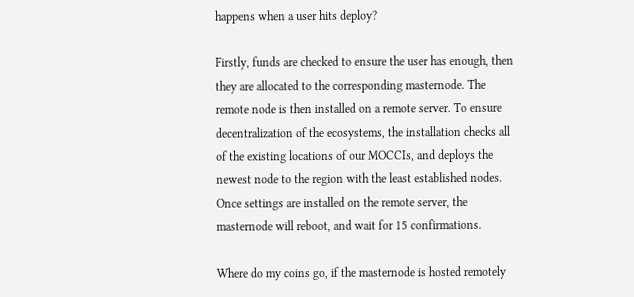happens when a user hits deploy?

Firstly, funds are checked to ensure the user has enough, then they are allocated to the corresponding masternode. The remote node is then installed on a remote server. To ensure decentralization of the ecosystems, the installation checks all of the existing locations of our MOCCIs, and deploys the newest node to the region with the least established nodes. Once settings are installed on the remote server, the masternode will reboot, and wait for 15 confirmations.

Where do my coins go, if the masternode is hosted remotely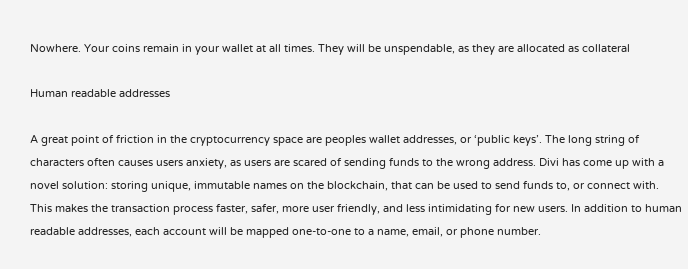Nowhere. Your coins remain in your wallet at all times. They will be unspendable, as they are allocated as collateral

Human readable addresses

A great point of friction in the cryptocurrency space are peoples wallet addresses, or ‘public keys’. The long string of characters often causes users anxiety, as users are scared of sending funds to the wrong address. Divi has come up with a novel solution: storing unique, immutable names on the blockchain, that can be used to send funds to, or connect with. This makes the transaction process faster, safer, more user friendly, and less intimidating for new users. In addition to human readable addresses, each account will be mapped one-to-one to a name, email, or phone number.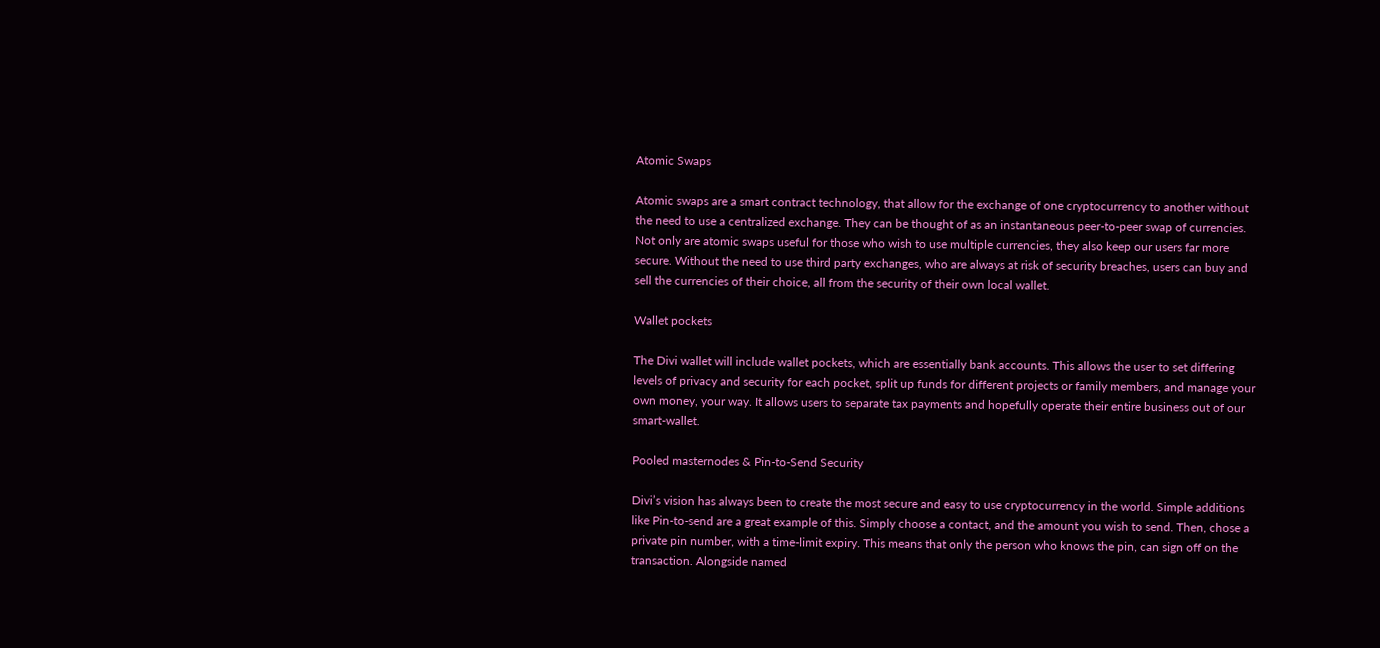Atomic Swaps

Atomic swaps are a smart contract technology, that allow for the exchange of one cryptocurrency to another without the need to use a centralized exchange. They can be thought of as an instantaneous peer-to-peer swap of currencies. Not only are atomic swaps useful for those who wish to use multiple currencies, they also keep our users far more secure. Without the need to use third party exchanges, who are always at risk of security breaches, users can buy and sell the currencies of their choice, all from the security of their own local wallet.

Wallet pockets

The Divi wallet will include wallet pockets, which are essentially bank accounts. This allows the user to set differing levels of privacy and security for each pocket, split up funds for different projects or family members, and manage your own money, your way. It allows users to separate tax payments and hopefully operate their entire business out of our smart-wallet.

Pooled masternodes & Pin-to-Send Security

Divi’s vision has always been to create the most secure and easy to use cryptocurrency in the world. Simple additions like Pin-to-send are a great example of this. Simply choose a contact, and the amount you wish to send. Then, chose a private pin number, with a time-limit expiry. This means that only the person who knows the pin, can sign off on the transaction. Alongside named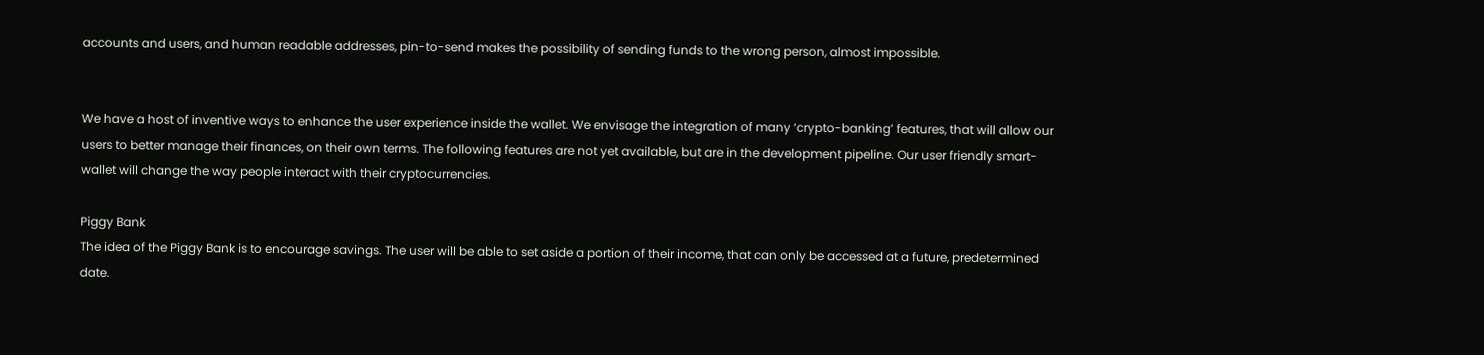accounts and users, and human readable addresses, pin-to-send makes the possibility of sending funds to the wrong person, almost impossible.


We have a host of inventive ways to enhance the user experience inside the wallet. We envisage the integration of many ‘crypto-banking’ features, that will allow our users to better manage their finances, on their own terms. The following features are not yet available, but are in the development pipeline. Our user friendly smart-wallet will change the way people interact with their cryptocurrencies.

Piggy Bank
The idea of the Piggy Bank is to encourage savings. The user will be able to set aside a portion of their income, that can only be accessed at a future, predetermined date.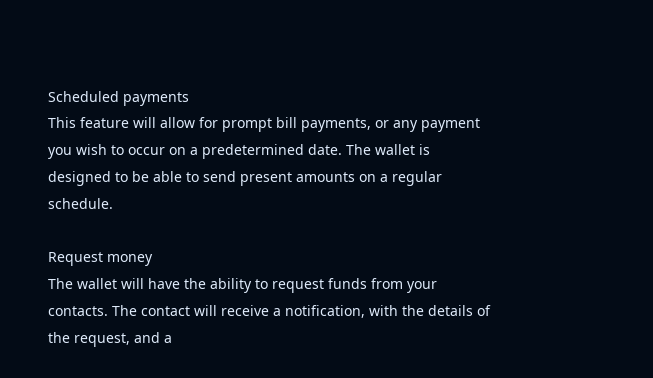Scheduled payments
This feature will allow for prompt bill payments, or any payment you wish to occur on a predetermined date. The wallet is designed to be able to send present amounts on a regular schedule.

Request money
The wallet will have the ability to request funds from your contacts. The contact will receive a notification, with the details of the request, and a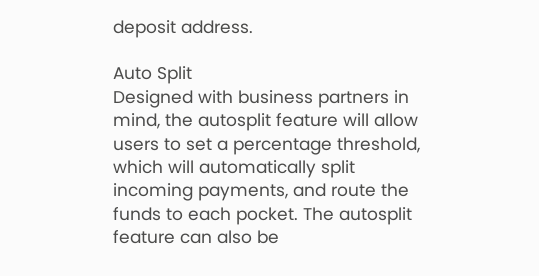deposit address.

Auto Split
Designed with business partners in mind, the autosplit feature will allow users to set a percentage threshold, which will automatically split incoming payments, and route the funds to each pocket. The autosplit feature can also be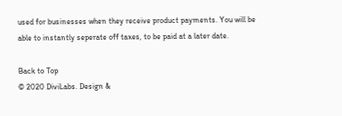used for businesses when they receive product payments. You will be able to instantly seperate off taxes, to be paid at a later date.

Back to Top
© 2020 DiviLabs. Design &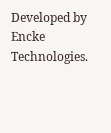Developed by Encke Technologies.